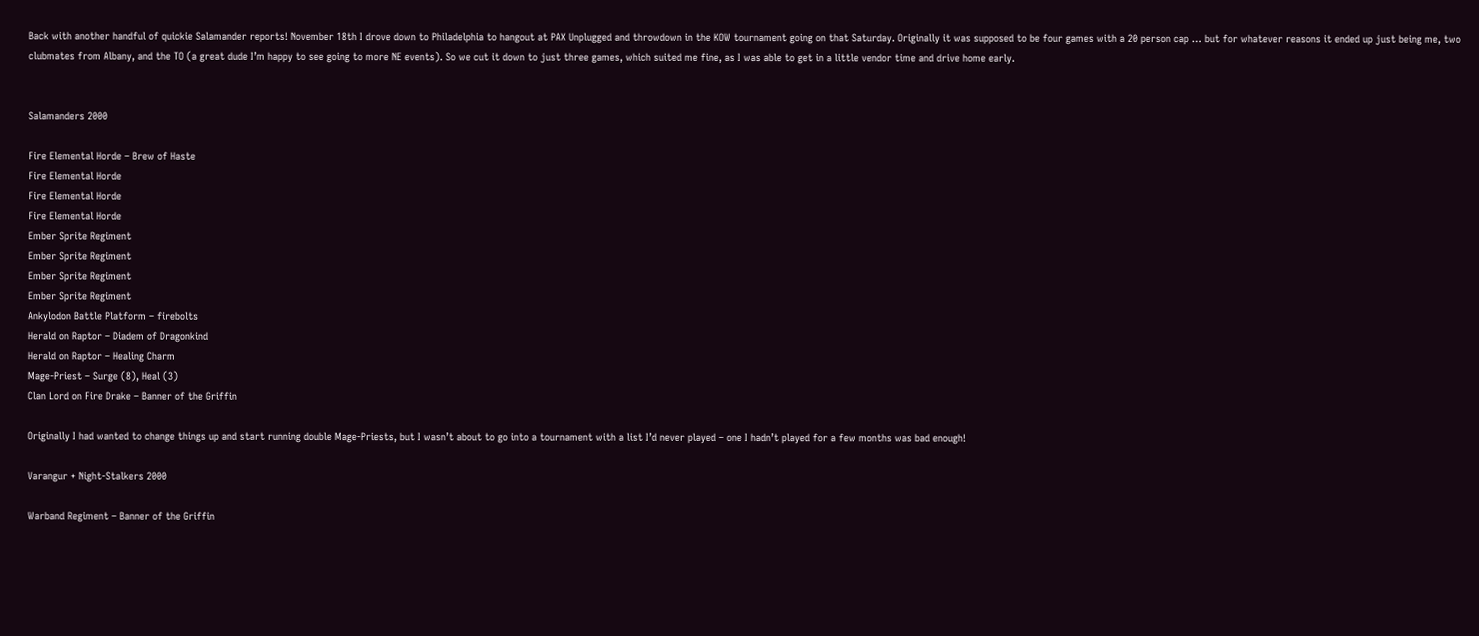Back with another handful of quickie Salamander reports! November 18th I drove down to Philadelphia to hangout at PAX Unplugged and throwdown in the KOW tournament going on that Saturday. Originally it was supposed to be four games with a 20 person cap … but for whatever reasons it ended up just being me, two clubmates from Albany, and the TO (a great dude I’m happy to see going to more NE events). So we cut it down to just three games, which suited me fine, as I was able to get in a little vendor time and drive home early.


Salamanders 2000

Fire Elemental Horde – Brew of Haste
Fire Elemental Horde
Fire Elemental Horde
Fire Elemental Horde
Ember Sprite Regiment
Ember Sprite Regiment
Ember Sprite Regiment
Ember Sprite Regiment
Ankylodon Battle Platform – firebolts
Herald on Raptor – Diadem of Dragonkind
Herald on Raptor – Healing Charm
Mage-Priest – Surge (8), Heal (3)
Clan Lord on Fire Drake – Banner of the Griffin

Originally I had wanted to change things up and start running double Mage-Priests, but I wasn’t about to go into a tournament with a list I’d never played – one I hadn’t played for a few months was bad enough!

Varangur + Night-Stalkers 2000

Warband Regiment – Banner of the Griffin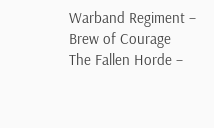Warband Regiment – Brew of Courage
The Fallen Horde –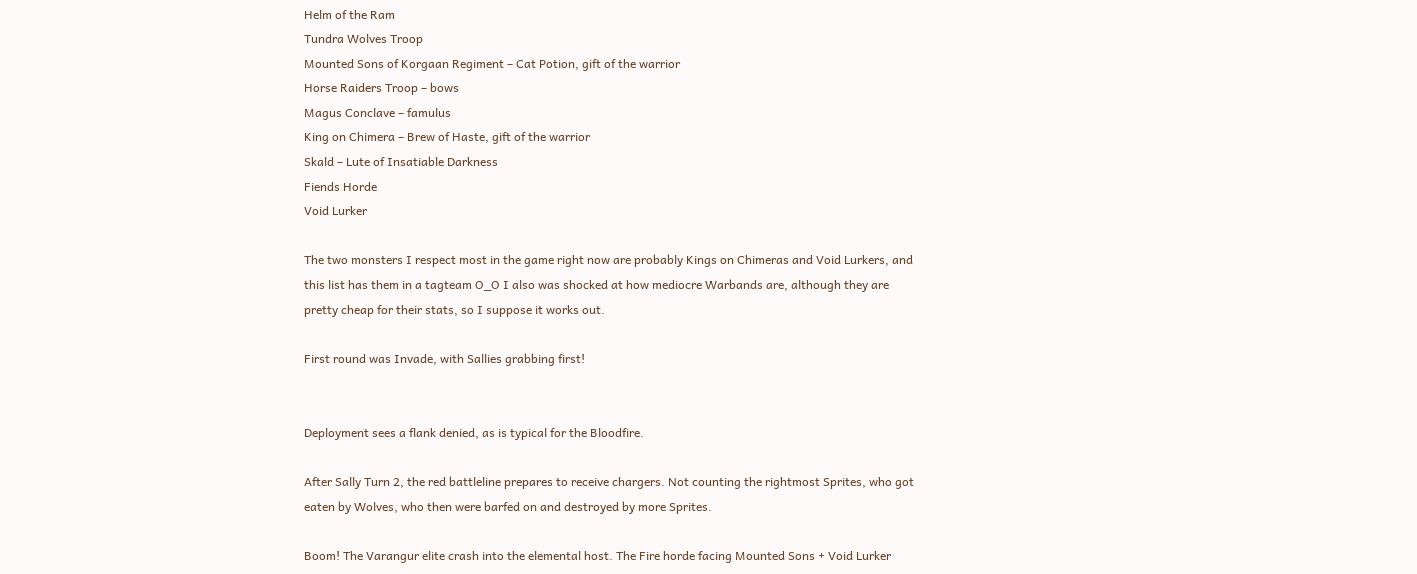Helm of the Ram
Tundra Wolves Troop
Mounted Sons of Korgaan Regiment – Cat Potion, gift of the warrior
Horse Raiders Troop – bows
Magus Conclave – famulus
King on Chimera – Brew of Haste, gift of the warrior
Skald – Lute of Insatiable Darkness
Fiends Horde
Void Lurker

The two monsters I respect most in the game right now are probably Kings on Chimeras and Void Lurkers, and this list has them in a tagteam O_O I also was shocked at how mediocre Warbands are, although they are pretty cheap for their stats, so I suppose it works out.

First round was Invade, with Sallies grabbing first!


Deployment sees a flank denied, as is typical for the Bloodfire.

After Sally Turn 2, the red battleline prepares to receive chargers. Not counting the rightmost Sprites, who got eaten by Wolves, who then were barfed on and destroyed by more Sprites.

Boom! The Varangur elite crash into the elemental host. The Fire horde facing Mounted Sons + Void Lurker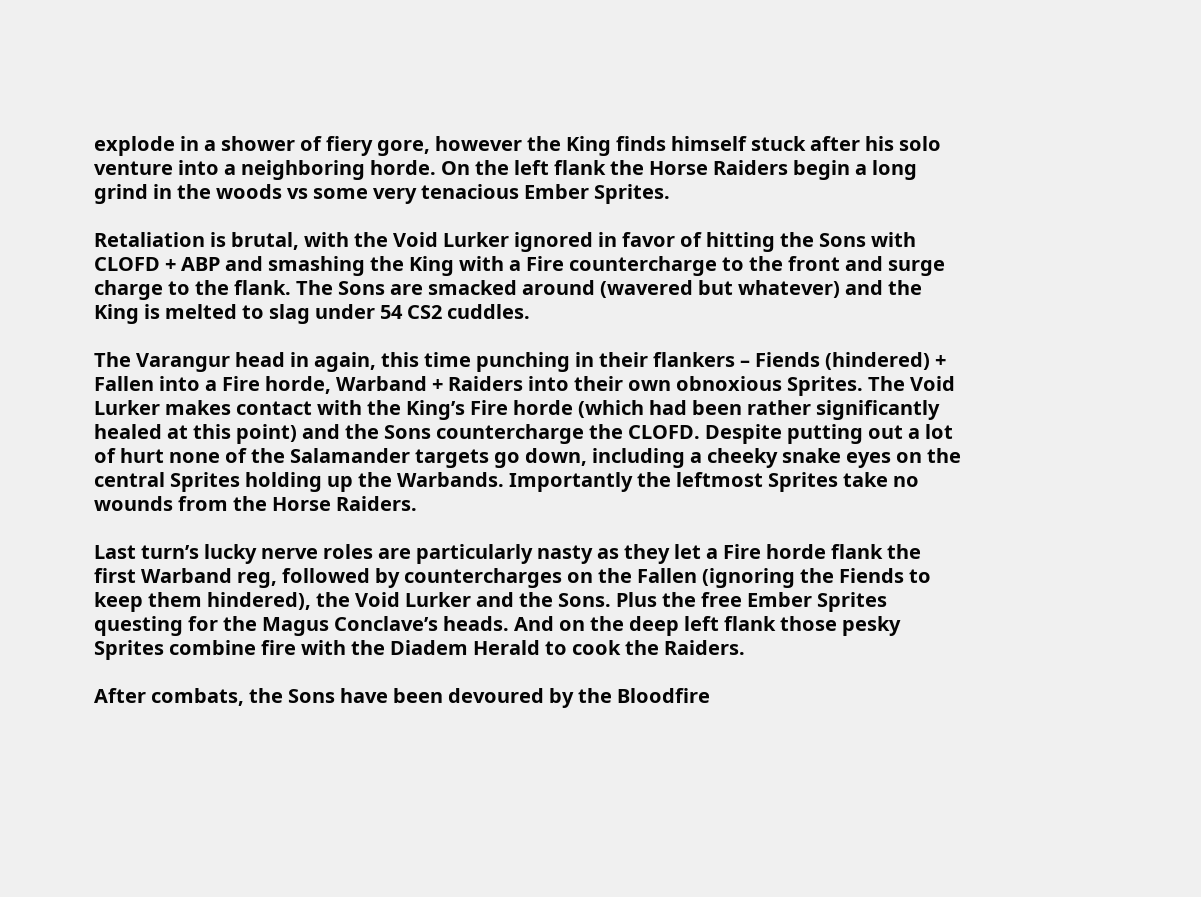explode in a shower of fiery gore, however the King finds himself stuck after his solo venture into a neighboring horde. On the left flank the Horse Raiders begin a long grind in the woods vs some very tenacious Ember Sprites.

Retaliation is brutal, with the Void Lurker ignored in favor of hitting the Sons with CLOFD + ABP and smashing the King with a Fire countercharge to the front and surge charge to the flank. The Sons are smacked around (wavered but whatever) and the King is melted to slag under 54 CS2 cuddles.

The Varangur head in again, this time punching in their flankers – Fiends (hindered) + Fallen into a Fire horde, Warband + Raiders into their own obnoxious Sprites. The Void Lurker makes contact with the King’s Fire horde (which had been rather significantly healed at this point) and the Sons countercharge the CLOFD. Despite putting out a lot of hurt none of the Salamander targets go down, including a cheeky snake eyes on the central Sprites holding up the Warbands. Importantly the leftmost Sprites take no wounds from the Horse Raiders.

Last turn’s lucky nerve roles are particularly nasty as they let a Fire horde flank the first Warband reg, followed by countercharges on the Fallen (ignoring the Fiends to keep them hindered), the Void Lurker and the Sons. Plus the free Ember Sprites questing for the Magus Conclave’s heads. And on the deep left flank those pesky Sprites combine fire with the Diadem Herald to cook the Raiders.

After combats, the Sons have been devoured by the Bloodfire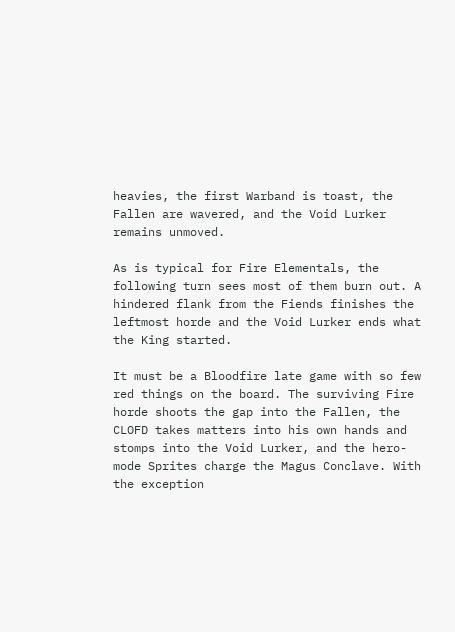heavies, the first Warband is toast, the Fallen are wavered, and the Void Lurker remains unmoved.

As is typical for Fire Elementals, the following turn sees most of them burn out. A hindered flank from the Fiends finishes the leftmost horde and the Void Lurker ends what the King started.

It must be a Bloodfire late game with so few red things on the board. The surviving Fire horde shoots the gap into the Fallen, the CLOFD takes matters into his own hands and stomps into the Void Lurker, and the hero-mode Sprites charge the Magus Conclave. With the exception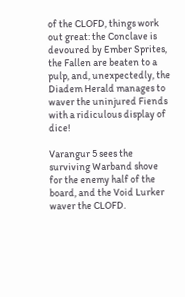of the CLOFD, things work out great: the Conclave is devoured by Ember Sprites, the Fallen are beaten to a pulp, and, unexpectedly, the Diadem Herald manages to waver the uninjured Fiends with a ridiculous display of dice!

Varangur 5 sees the surviving Warband shove for the enemy half of the board, and the Void Lurker waver the CLOFD.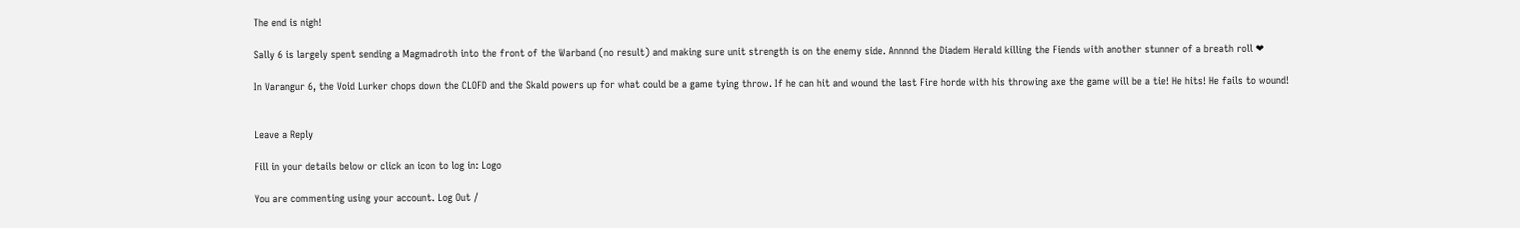The end is nigh!

Sally 6 is largely spent sending a Magmadroth into the front of the Warband (no result) and making sure unit strength is on the enemy side. Annnnd the Diadem Herald killing the Fiends with another stunner of a breath roll ❤

In Varangur 6, the Void Lurker chops down the CLOFD and the Skald powers up for what could be a game tying throw. If he can hit and wound the last Fire horde with his throwing axe the game will be a tie! He hits! He fails to wound!


Leave a Reply

Fill in your details below or click an icon to log in: Logo

You are commenting using your account. Log Out /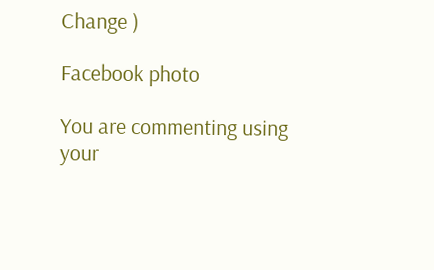Change )

Facebook photo

You are commenting using your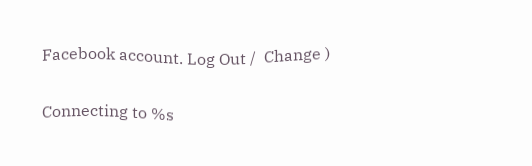Facebook account. Log Out /  Change )

Connecting to %s